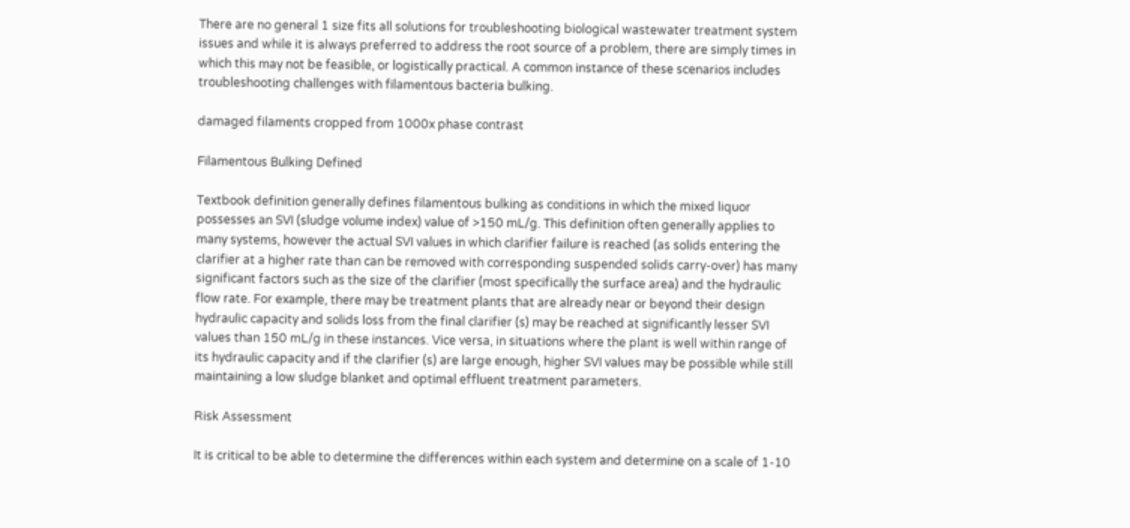There are no general 1 size fits all solutions for troubleshooting biological wastewater treatment system
issues and while it is always preferred to address the root source of a problem, there are simply times in
which this may not be feasible, or logistically practical. A common instance of these scenarios includes
troubleshooting challenges with filamentous bacteria bulking.

damaged filaments cropped from 1000x phase contrast

Filamentous Bulking Defined

Textbook definition generally defines filamentous bulking as conditions in which the mixed liquor
possesses an SVI (sludge volume index) value of >150 mL/g. This definition often generally applies to
many systems, however the actual SVI values in which clarifier failure is reached (as solids entering the
clarifier at a higher rate than can be removed with corresponding suspended solids carry-over) has many
significant factors such as the size of the clarifier (most specifically the surface area) and the hydraulic
flow rate. For example, there may be treatment plants that are already near or beyond their design
hydraulic capacity and solids loss from the final clarifier (s) may be reached at significantly lesser SVI
values than 150 mL/g in these instances. Vice versa, in situations where the plant is well within range of
its hydraulic capacity and if the clarifier (s) are large enough, higher SVI values may be possible while still
maintaining a low sludge blanket and optimal effluent treatment parameters.

Risk Assessment

It is critical to be able to determine the differences within each system and determine on a scale of 1-10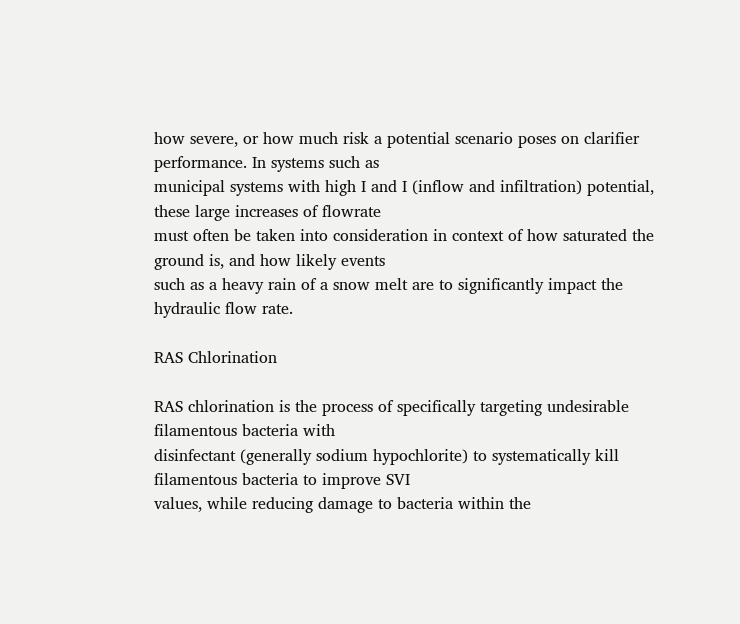how severe, or how much risk a potential scenario poses on clarifier performance. In systems such as
municipal systems with high I and I (inflow and infiltration) potential, these large increases of flowrate
must often be taken into consideration in context of how saturated the ground is, and how likely events
such as a heavy rain of a snow melt are to significantly impact the hydraulic flow rate.

RAS Chlorination

RAS chlorination is the process of specifically targeting undesirable filamentous bacteria with
disinfectant (generally sodium hypochlorite) to systematically kill filamentous bacteria to improve SVI
values, while reducing damage to bacteria within the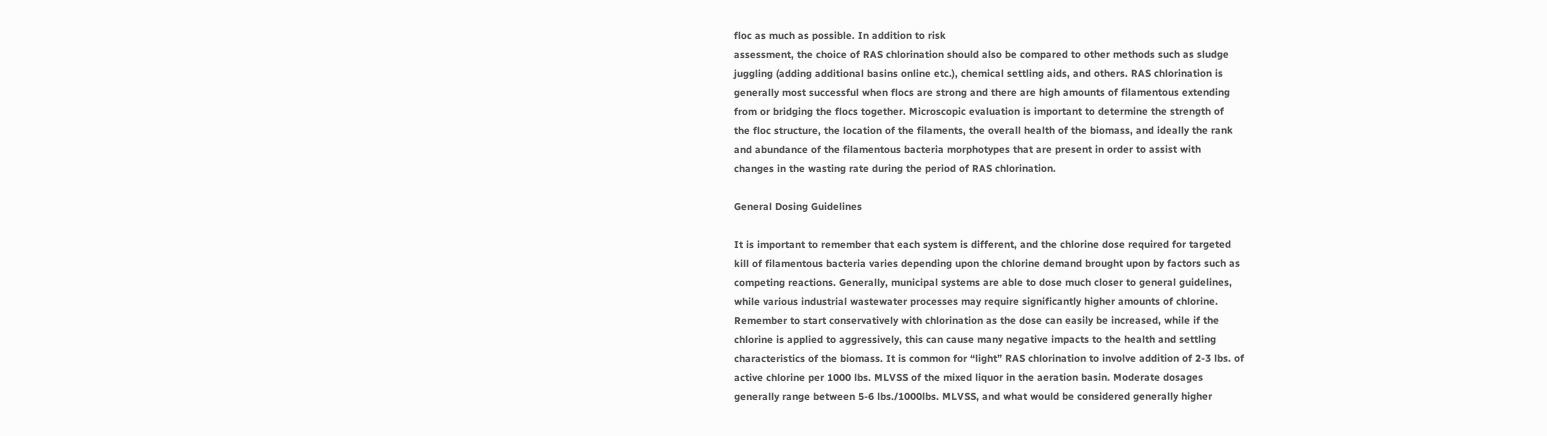floc as much as possible. In addition to risk
assessment, the choice of RAS chlorination should also be compared to other methods such as sludge
juggling (adding additional basins online etc.), chemical settling aids, and others. RAS chlorination is
generally most successful when flocs are strong and there are high amounts of filamentous extending
from or bridging the flocs together. Microscopic evaluation is important to determine the strength of
the floc structure, the location of the filaments, the overall health of the biomass, and ideally the rank
and abundance of the filamentous bacteria morphotypes that are present in order to assist with
changes in the wasting rate during the period of RAS chlorination.

General Dosing Guidelines

It is important to remember that each system is different, and the chlorine dose required for targeted
kill of filamentous bacteria varies depending upon the chlorine demand brought upon by factors such as
competing reactions. Generally, municipal systems are able to dose much closer to general guidelines,
while various industrial wastewater processes may require significantly higher amounts of chlorine.
Remember to start conservatively with chlorination as the dose can easily be increased, while if the
chlorine is applied to aggressively, this can cause many negative impacts to the health and settling
characteristics of the biomass. It is common for “light” RAS chlorination to involve addition of 2-3 lbs. of
active chlorine per 1000 lbs. MLVSS of the mixed liquor in the aeration basin. Moderate dosages
generally range between 5-6 lbs./1000lbs. MLVSS, and what would be considered generally higher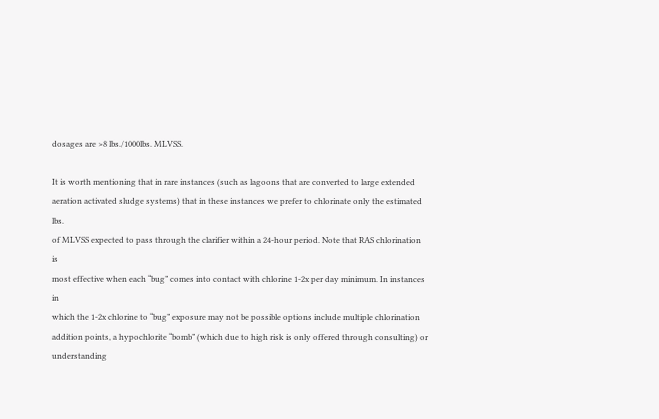dosages are >8 lbs./1000lbs. MLVSS.

It is worth mentioning that in rare instances (such as lagoons that are converted to large extended
aeration activated sludge systems) that in these instances we prefer to chlorinate only the estimated lbs.
of MLVSS expected to pass through the clarifier within a 24-hour period. Note that RAS chlorination is
most effective when each “bug” comes into contact with chlorine 1-2x per day minimum. In instances in
which the 1-2x chlorine to “bug” exposure may not be possible options include multiple chlorination
addition points, a hypochlorite “bomb” (which due to high risk is only offered through consulting) or
understanding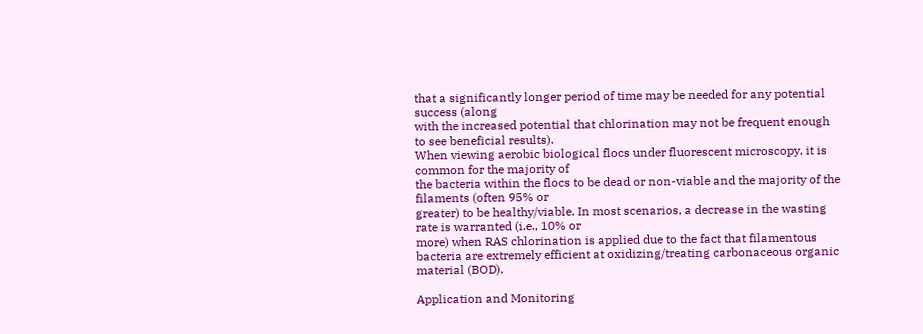that a significantly longer period of time may be needed for any potential success (along
with the increased potential that chlorination may not be frequent enough to see beneficial results).
When viewing aerobic biological flocs under fluorescent microscopy, it is common for the majority of
the bacteria within the flocs to be dead or non-viable and the majority of the filaments (often 95% or
greater) to be healthy/viable. In most scenarios, a decrease in the wasting rate is warranted (i.e., 10% or
more) when RAS chlorination is applied due to the fact that filamentous bacteria are extremely efficient at oxidizing/treating carbonaceous organic material (BOD).

Application and Monitoring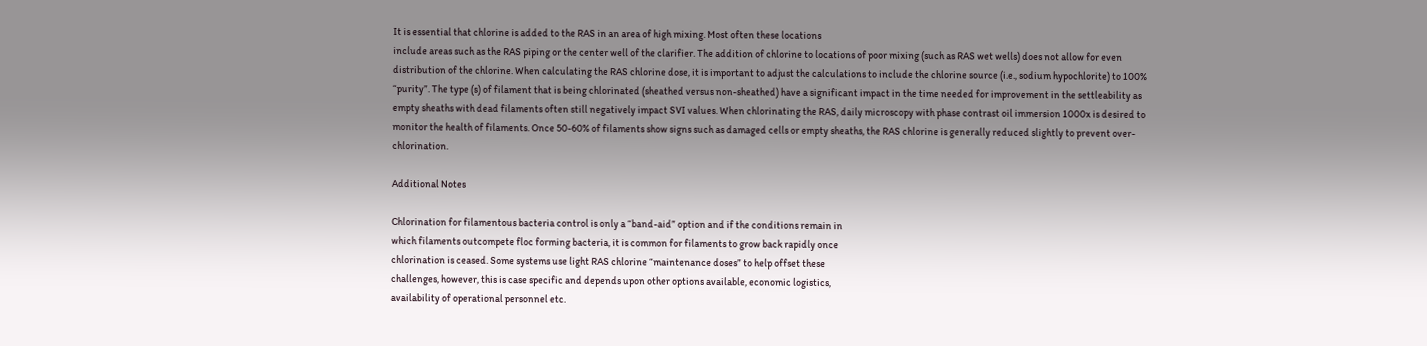It is essential that chlorine is added to the RAS in an area of high mixing. Most often these locations
include areas such as the RAS piping or the center well of the clarifier. The addition of chlorine to locations of poor mixing (such as RAS wet wells) does not allow for even distribution of the chlorine. When calculating the RAS chlorine dose, it is important to adjust the calculations to include the chlorine source (i.e., sodium hypochlorite) to 100% “purity”. The type (s) of filament that is being chlorinated (sheathed versus non-sheathed) have a significant impact in the time needed for improvement in the settleability as empty sheaths with dead filaments often still negatively impact SVI values. When chlorinating the RAS, daily microscopy with phase contrast oil immersion 1000x is desired to monitor the health of filaments. Once 50-60% of filaments show signs such as damaged cells or empty sheaths, the RAS chlorine is generally reduced slightly to prevent over-chlorination.

Additional Notes

Chlorination for filamentous bacteria control is only a “band-aid” option and if the conditions remain in
which filaments outcompete floc forming bacteria, it is common for filaments to grow back rapidly once
chlorination is ceased. Some systems use light RAS chlorine “maintenance doses” to help offset these
challenges, however, this is case specific and depends upon other options available, economic logistics,
availability of operational personnel etc.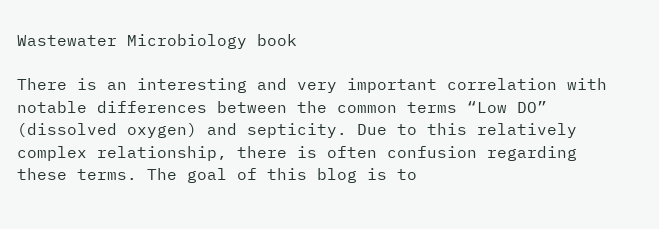Wastewater Microbiology book

There is an interesting and very important correlation with notable differences between the common terms “Low DO” (dissolved oxygen) and septicity. Due to this relatively complex relationship, there is often confusion regarding these terms. The goal of this blog is to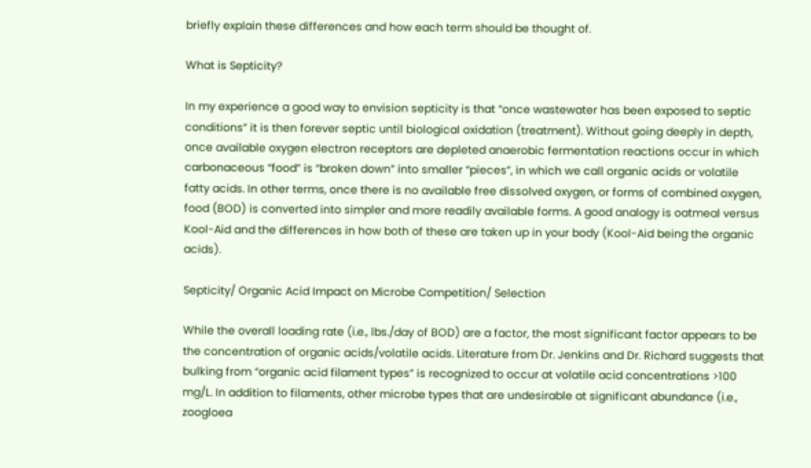briefly explain these differences and how each term should be thought of.

What is Septicity?

In my experience a good way to envision septicity is that “once wastewater has been exposed to septic conditions” it is then forever septic until biological oxidation (treatment). Without going deeply in depth, once available oxygen electron receptors are depleted anaerobic fermentation reactions occur in which carbonaceous “food” is “broken down” into smaller “pieces”, in which we call organic acids or volatile fatty acids. In other terms, once there is no available free dissolved oxygen, or forms of combined oxygen, food (BOD) is converted into simpler and more readily available forms. A good analogy is oatmeal versus Kool-Aid and the differences in how both of these are taken up in your body (Kool-Aid being the organic acids).

Septicity/ Organic Acid Impact on Microbe Competition/ Selection

While the overall loading rate (i.e., lbs./day of BOD) are a factor, the most significant factor appears to be the concentration of organic acids/volatile acids. Literature from Dr. Jenkins and Dr. Richard suggests that bulking from “organic acid filament types” is recognized to occur at volatile acid concentrations >100 mg/L. In addition to filaments, other microbe types that are undesirable at significant abundance (i.e., zoogloea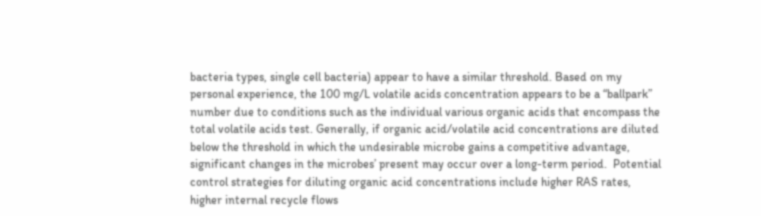bacteria types, single cell bacteria) appear to have a similar threshold. Based on my personal experience, the 100 mg/L volatile acids concentration appears to be a “ballpark” number due to conditions such as the individual various organic acids that encompass the total volatile acids test. Generally, if organic acid/volatile acid concentrations are diluted below the threshold in which the undesirable microbe gains a competitive advantage, significant changes in the microbes’ present may occur over a long-term period.  Potential control strategies for diluting organic acid concentrations include higher RAS rates, higher internal recycle flows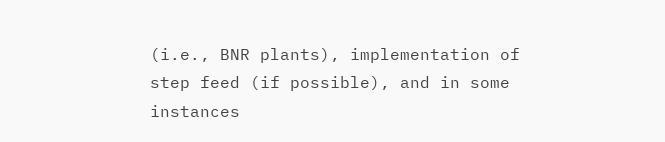(i.e., BNR plants), implementation of step feed (if possible), and in some instances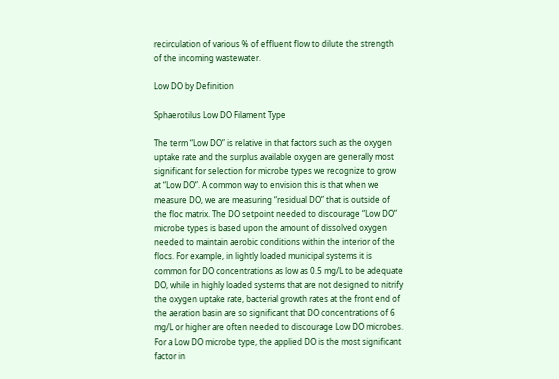recirculation of various % of effluent flow to dilute the strength of the incoming wastewater.

Low DO by Definition

Sphaerotilus Low DO Filament Type

The term “Low DO” is relative in that factors such as the oxygen uptake rate and the surplus available oxygen are generally most significant for selection for microbe types we recognize to grow at “Low DO”. A common way to envision this is that when we measure DO, we are measuring “residual DO” that is outside of the floc matrix. The DO setpoint needed to discourage “Low DO” microbe types is based upon the amount of dissolved oxygen needed to maintain aerobic conditions within the interior of the flocs. For example, in lightly loaded municipal systems it is common for DO concentrations as low as 0.5 mg/L to be adequate DO, while in highly loaded systems that are not designed to nitrify the oxygen uptake rate, bacterial growth rates at the front end of the aeration basin are so significant that DO concentrations of 6 mg/L or higher are often needed to discourage Low DO microbes.  For a Low DO microbe type, the applied DO is the most significant factor in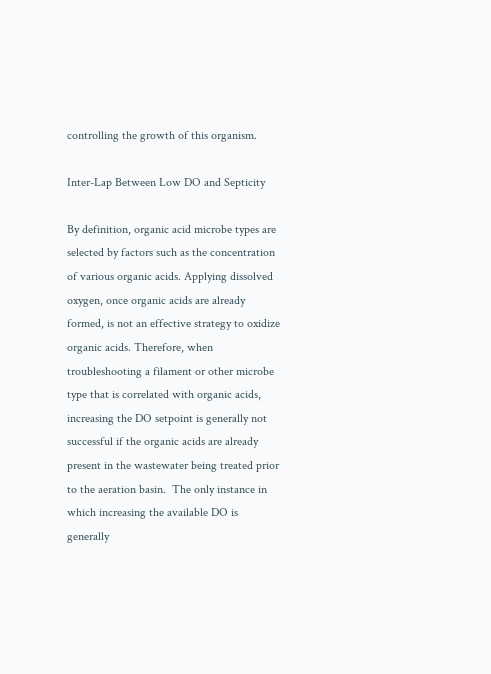controlling the growth of this organism.

Inter-Lap Between Low DO and Septicity

By definition, organic acid microbe types are selected by factors such as the concentration of various organic acids. Applying dissolved oxygen, once organic acids are already formed, is not an effective strategy to oxidize organic acids. Therefore, when troubleshooting a filament or other microbe type that is correlated with organic acids, increasing the DO setpoint is generally not successful if the organic acids are already present in the wastewater being treated prior to the aeration basin.  The only instance in which increasing the available DO is generally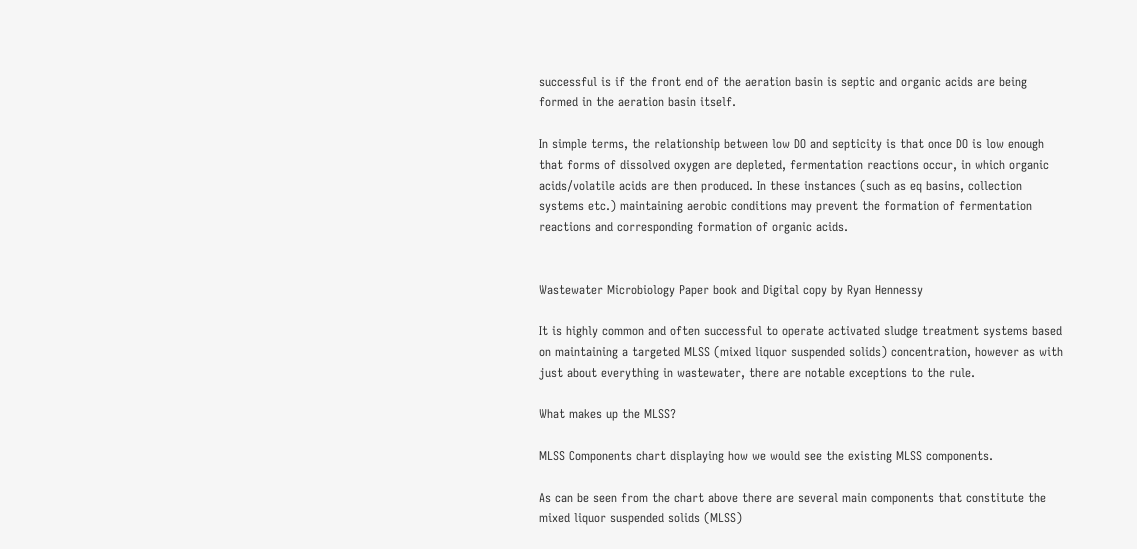successful is if the front end of the aeration basin is septic and organic acids are being formed in the aeration basin itself.

In simple terms, the relationship between low DO and septicity is that once DO is low enough that forms of dissolved oxygen are depleted, fermentation reactions occur, in which organic acids/volatile acids are then produced. In these instances (such as eq basins, collection systems etc.) maintaining aerobic conditions may prevent the formation of fermentation reactions and corresponding formation of organic acids.


Wastewater Microbiology Paper book and Digital copy by Ryan Hennessy

It is highly common and often successful to operate activated sludge treatment systems based on maintaining a targeted MLSS (mixed liquor suspended solids) concentration, however as with just about everything in wastewater, there are notable exceptions to the rule.

What makes up the MLSS?

MLSS Components chart displaying how we would see the existing MLSS components.

As can be seen from the chart above there are several main components that constitute the mixed liquor suspended solids (MLSS)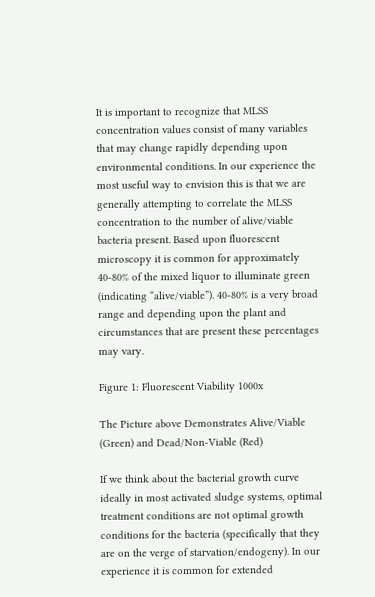It is important to recognize that MLSS concentration values consist of many variables that may change rapidly depending upon environmental conditions. In our experience the most useful way to envision this is that we are generally attempting to correlate the MLSS concentration to the number of alive/viable bacteria present. Based upon fluorescent microscopy it is common for approximately 40-80% of the mixed liquor to illuminate green (indicating “alive/viable”). 40-80% is a very broad range and depending upon the plant and circumstances that are present these percentages may vary.

Figure 1: Fluorescent Viability 1000x

The Picture above Demonstrates Alive/Viable (Green) and Dead/Non-Viable (Red)

If we think about the bacterial growth curve ideally in most activated sludge systems, optimal treatment conditions are not optimal growth conditions for the bacteria (specifically that they are on the verge of starvation/endogeny). In our experience it is common for extended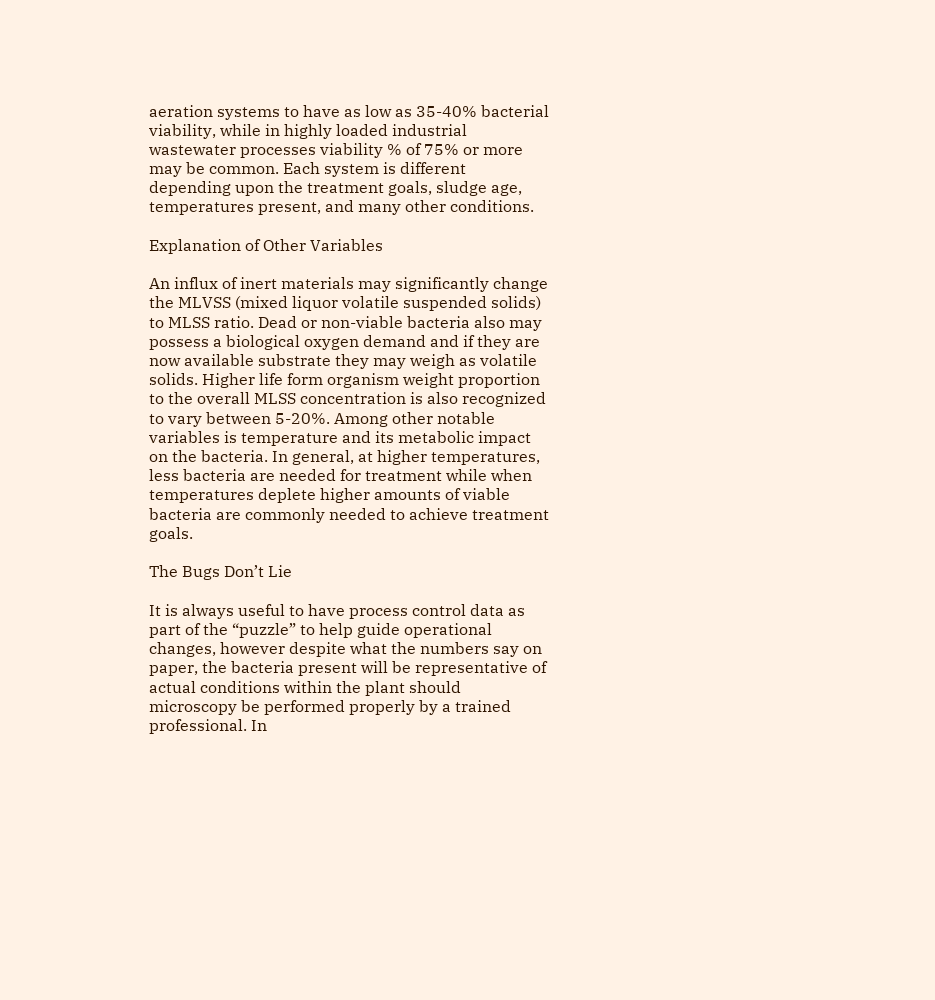aeration systems to have as low as 35-40% bacterial viability, while in highly loaded industrial wastewater processes viability % of 75% or more may be common. Each system is different depending upon the treatment goals, sludge age, temperatures present, and many other conditions.

Explanation of Other Variables

An influx of inert materials may significantly change the MLVSS (mixed liquor volatile suspended solids) to MLSS ratio. Dead or non-viable bacteria also may possess a biological oxygen demand and if they are now available substrate they may weigh as volatile solids. Higher life form organism weight proportion to the overall MLSS concentration is also recognized to vary between 5-20%. Among other notable variables is temperature and its metabolic impact on the bacteria. In general, at higher temperatures, less bacteria are needed for treatment while when temperatures deplete higher amounts of viable bacteria are commonly needed to achieve treatment goals.

The Bugs Don’t Lie

It is always useful to have process control data as part of the “puzzle” to help guide operational changes, however despite what the numbers say on paper, the bacteria present will be representative of actual conditions within the plant should microscopy be performed properly by a trained professional. In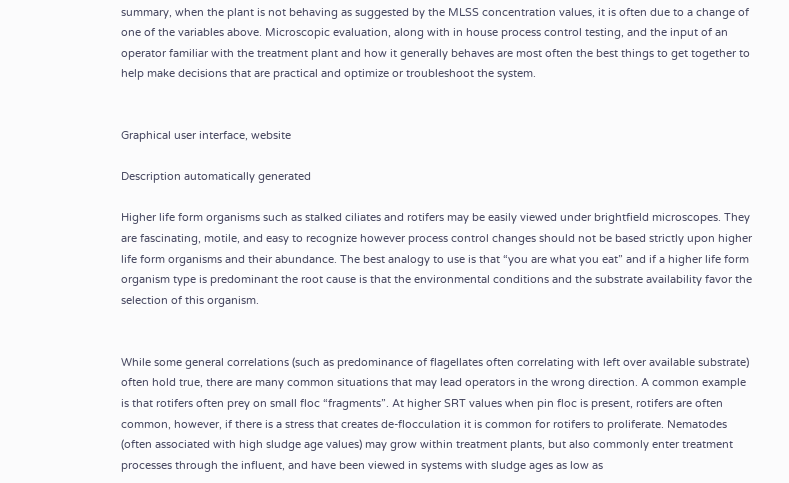summary, when the plant is not behaving as suggested by the MLSS concentration values, it is often due to a change of one of the variables above. Microscopic evaluation, along with in house process control testing, and the input of an operator familiar with the treatment plant and how it generally behaves are most often the best things to get together to help make decisions that are practical and optimize or troubleshoot the system.


Graphical user interface, website

Description automatically generated

Higher life form organisms such as stalked ciliates and rotifers may be easily viewed under brightfield microscopes. They are fascinating, motile, and easy to recognize however process control changes should not be based strictly upon higher life form organisms and their abundance. The best analogy to use is that “you are what you eat” and if a higher life form organism type is predominant the root cause is that the environmental conditions and the substrate availability favor the selection of this organism.


While some general correlations (such as predominance of flagellates often correlating with left over available substrate) often hold true, there are many common situations that may lead operators in the wrong direction. A common example is that rotifers often prey on small floc “fragments”. At higher SRT values when pin floc is present, rotifers are often common, however, if there is a stress that creates de-flocculation it is common for rotifers to proliferate. Nematodes (often associated with high sludge age values) may grow within treatment plants, but also commonly enter treatment processes through the influent, and have been viewed in systems with sludge ages as low as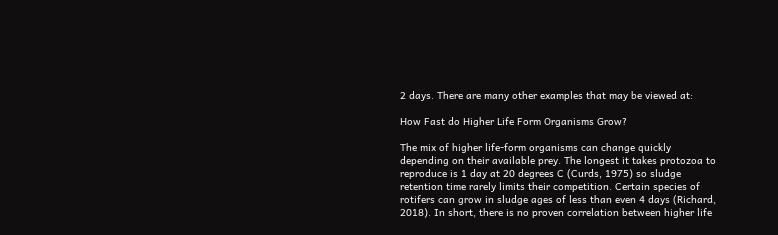2 days. There are many other examples that may be viewed at:

How Fast do Higher Life Form Organisms Grow?

The mix of higher life-form organisms can change quickly depending on their available prey. The longest it takes protozoa to reproduce is 1 day at 20 degrees C (Curds, 1975) so sludge retention time rarely limits their competition. Certain species of rotifers can grow in sludge ages of less than even 4 days (Richard, 2018). In short, there is no proven correlation between higher life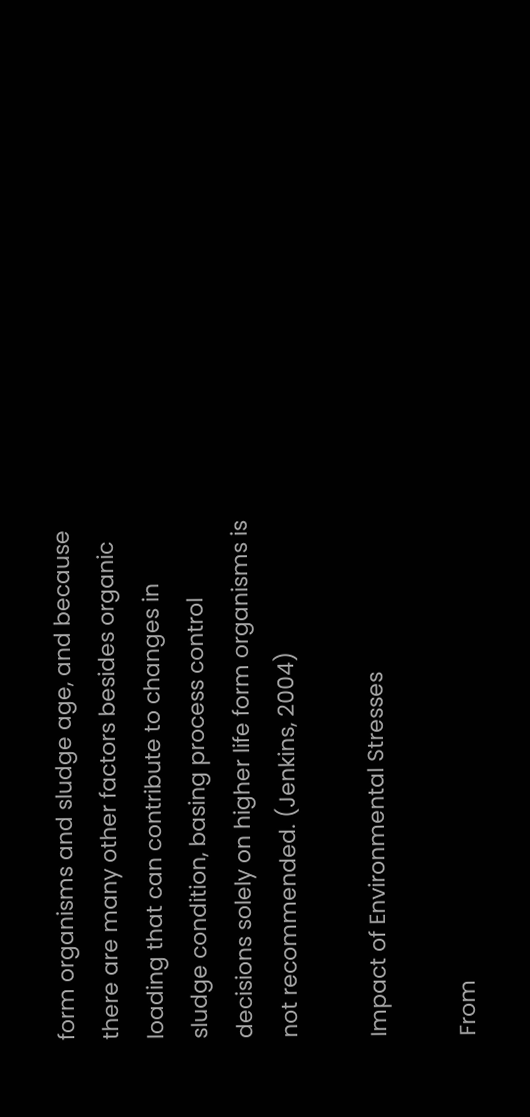form organisms and sludge age, and because there are many other factors besides organic loading that can contribute to changes in sludge condition, basing process control decisions solely on higher life form organisms is not recommended. (Jenkins, 2004)

Impact of Environmental Stresses

From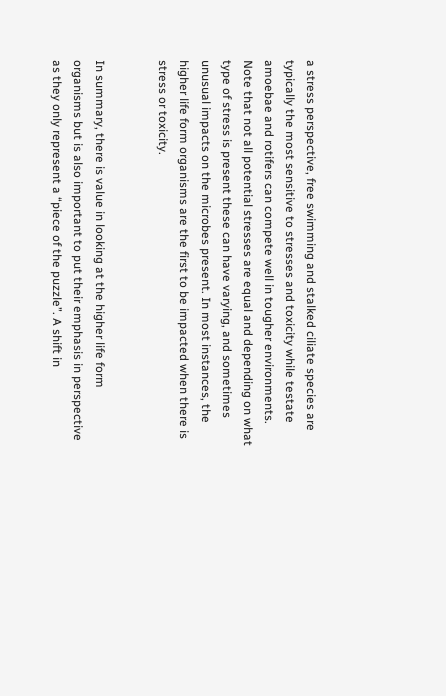a stress perspective, free swimming and stalked ciliate species are typically the most sensitive to stresses and toxicity while testate amoebae and rotifers can compete well in tougher environments. Note that not all potential stresses are equal and depending on what type of stress is present these can have varying, and sometimes unusual impacts on the microbes present. In most instances, the higher life form organisms are the first to be impacted when there is stress or toxicity.


In summary, there is value in looking at the higher life form organisms but is also important to put their emphasis in perspective as they only represent a “piece of the puzzle”. A shift in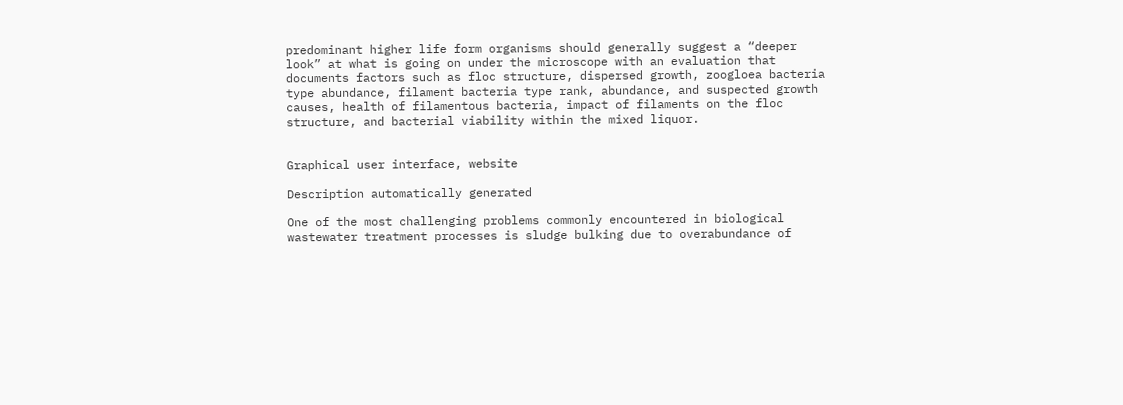predominant higher life form organisms should generally suggest a “deeper look” at what is going on under the microscope with an evaluation that documents factors such as floc structure, dispersed growth, zoogloea bacteria type abundance, filament bacteria type rank, abundance, and suspected growth causes, health of filamentous bacteria, impact of filaments on the floc structure, and bacterial viability within the mixed liquor.


Graphical user interface, website

Description automatically generated

One of the most challenging problems commonly encountered in biological wastewater treatment processes is sludge bulking due to overabundance of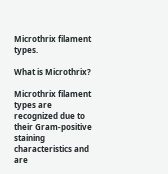Microthrix filament types.

What is Microthrix?

Microthrix filament types are recognized due to their Gram-positive staining characteristics and are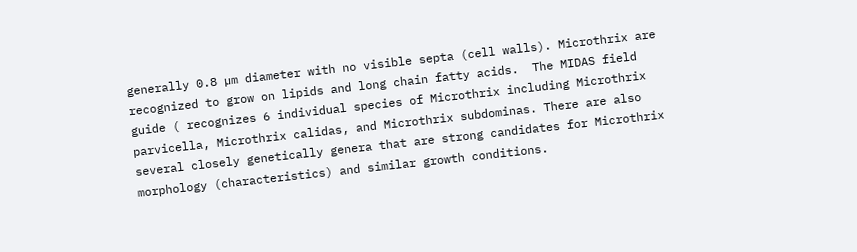generally 0.8 µm diameter with no visible septa (cell walls). Microthrix are recognized to grow on lipids and long chain fatty acids.  The MIDAS field guide ( recognizes 6 individual species of Microthrix including Microthrix parvicella, Microthrix calidas, and Microthrix subdominas. There are also several closely genetically genera that are strong candidates for Microthrix morphology (characteristics) and similar growth conditions.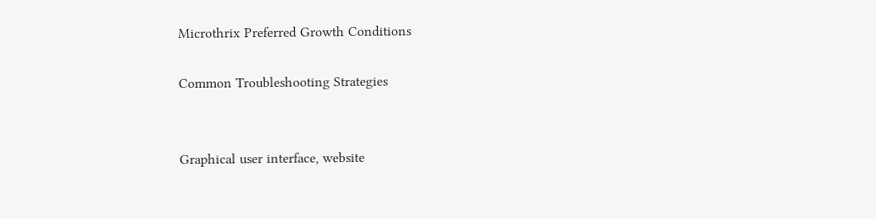Microthrix Preferred Growth Conditions

Common Troubleshooting Strategies


Graphical user interface, website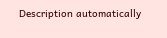Description automatically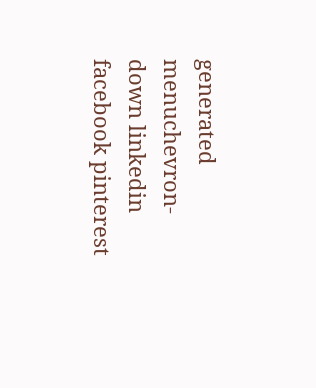generated
menuchevron-down linkedin facebook pinterest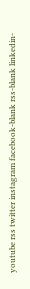youtube rss twitter instagram facebook-blank rss-blank linkedin-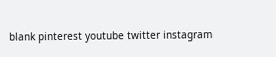blank pinterest youtube twitter instagram